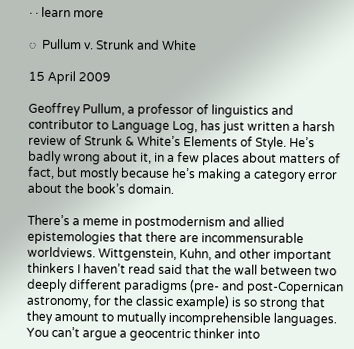· · learn more

◌  Pullum v. Strunk and White

15 April 2009

Geoffrey Pullum, a professor of linguistics and contributor to Language Log, has just written a harsh review of Strunk & White’s Elements of Style. He’s badly wrong about it, in a few places about matters of fact, but mostly because he’s making a category error about the book’s domain.

There’s a meme in postmodernism and allied epistemologies that there are incommensurable worldviews. Wittgenstein, Kuhn, and other important thinkers I haven’t read said that the wall between two deeply different paradigms (pre- and post-Copernican astronomy, for the classic example) is so strong that they amount to mutually incomprehensible languages. You can’t argue a geocentric thinker into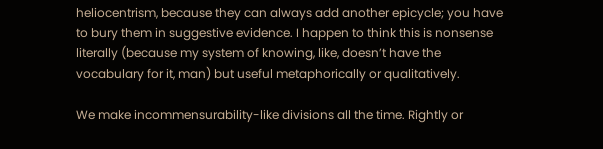heliocentrism, because they can always add another epicycle; you have to bury them in suggestive evidence. I happen to think this is nonsense literally (because my system of knowing, like, doesn’t have the vocabulary for it, man) but useful metaphorically or qualitatively.

We make incommensurability-like divisions all the time. Rightly or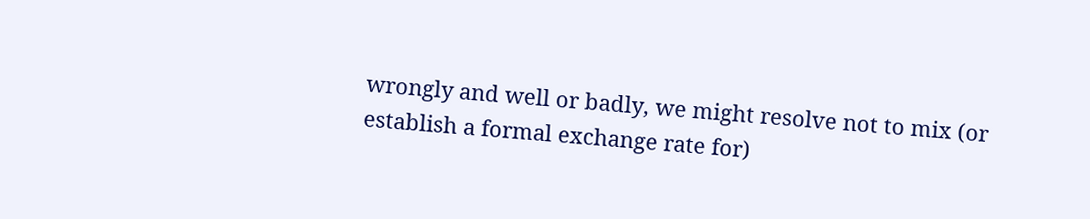wrongly and well or badly, we might resolve not to mix (or establish a formal exchange rate for)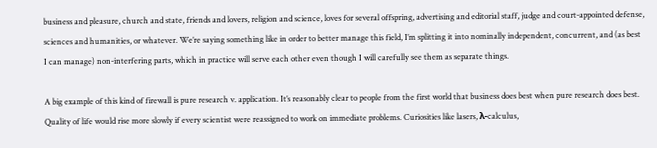business and pleasure, church and state, friends and lovers, religion and science, loves for several offspring, advertising and editorial staff, judge and court-appointed defense, sciences and humanities, or whatever. We’re saying something like in order to better manage this field, I’m splitting it into nominally independent, concurrent, and (as best I can manage) non-interfering parts, which in practice will serve each other even though I will carefully see them as separate things.

A big example of this kind of firewall is pure research v. application. It’s reasonably clear to people from the first world that business does best when pure research does best. Quality of life would rise more slowly if every scientist were reassigned to work on immediate problems. Curiosities like lasers, λ-calculus,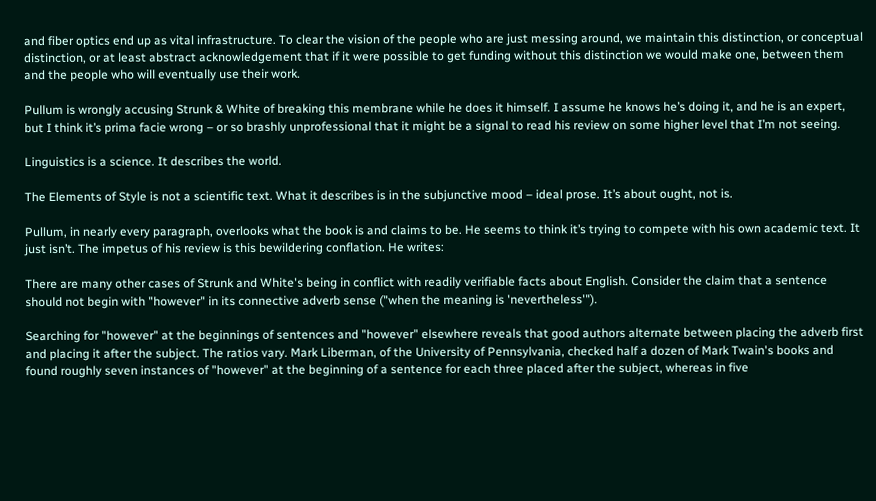and fiber optics end up as vital infrastructure. To clear the vision of the people who are just messing around, we maintain this distinction, or conceptual distinction, or at least abstract acknowledgement that if it were possible to get funding without this distinction we would make one, between them and the people who will eventually use their work.

Pullum is wrongly accusing Strunk & White of breaking this membrane while he does it himself. I assume he knows he’s doing it, and he is an expert, but I think it’s prima facie wrong – or so brashly unprofessional that it might be a signal to read his review on some higher level that I’m not seeing.

Linguistics is a science. It describes the world.

The Elements of Style is not a scientific text. What it describes is in the subjunctive mood – ideal prose. It’s about ought, not is.

Pullum, in nearly every paragraph, overlooks what the book is and claims to be. He seems to think it’s trying to compete with his own academic text. It just isn’t. The impetus of his review is this bewildering conflation. He writes:

There are many other cases of Strunk and White's being in conflict with readily verifiable facts about English. Consider the claim that a sentence should not begin with "however" in its connective adverb sense ("when the meaning is 'nevertheless'").

Searching for "however" at the beginnings of sentences and "however" elsewhere reveals that good authors alternate between placing the adverb first and placing it after the subject. The ratios vary. Mark Liberman, of the University of Pennsylvania, checked half a dozen of Mark Twain's books and found roughly seven instances of "however" at the beginning of a sentence for each three placed after the subject, whereas in five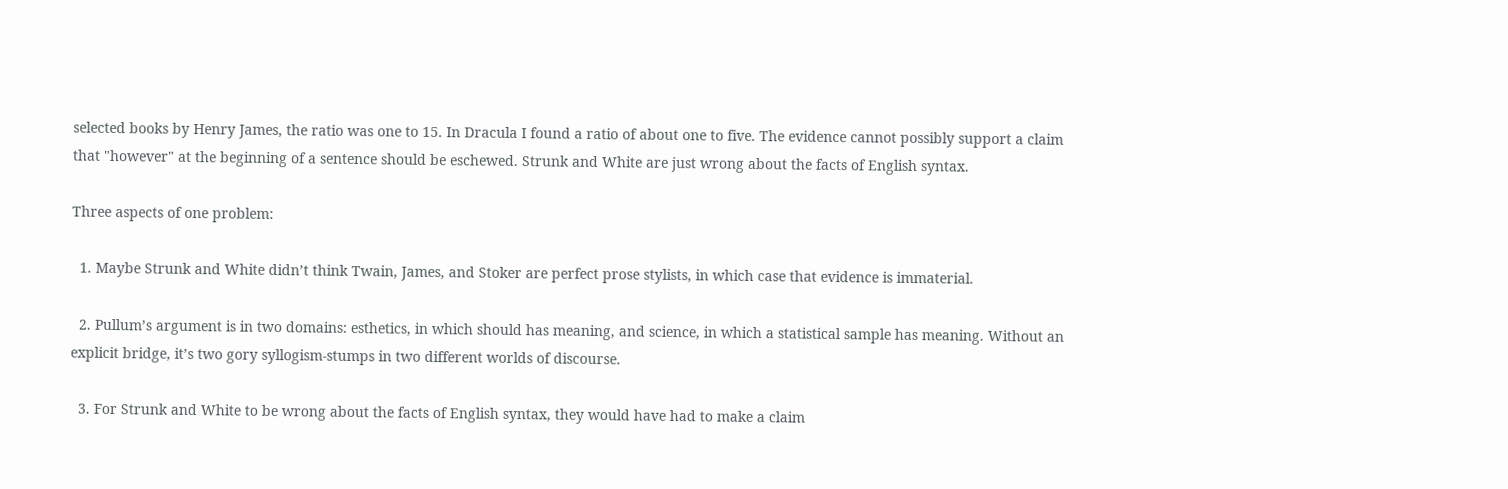selected books by Henry James, the ratio was one to 15. In Dracula I found a ratio of about one to five. The evidence cannot possibly support a claim that "however" at the beginning of a sentence should be eschewed. Strunk and White are just wrong about the facts of English syntax.

Three aspects of one problem:

  1. Maybe Strunk and White didn’t think Twain, James, and Stoker are perfect prose stylists, in which case that evidence is immaterial.

  2. Pullum’s argument is in two domains: esthetics, in which should has meaning, and science, in which a statistical sample has meaning. Without an explicit bridge, it’s two gory syllogism-stumps in two different worlds of discourse.

  3. For Strunk and White to be wrong about the facts of English syntax, they would have had to make a claim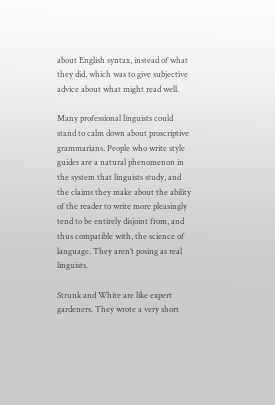about English syntax, instead of what they did, which was to give subjective advice about what might read well.

Many professional linguists could stand to calm down about proscriptive grammarians. People who write style guides are a natural phenomenon in the system that linguists study, and the claims they make about the ability of the reader to write more pleasingly tend to be entirely disjoint from, and thus compatible with, the science of language. They aren’t posing as real linguists.

Strunk and White are like expert gardeners. They wrote a very short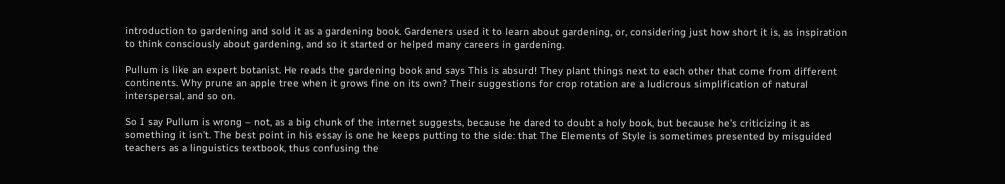introduction to gardening and sold it as a gardening book. Gardeners used it to learn about gardening, or, considering just how short it is, as inspiration to think consciously about gardening, and so it started or helped many careers in gardening.

Pullum is like an expert botanist. He reads the gardening book and says This is absurd! They plant things next to each other that come from different continents. Why prune an apple tree when it grows fine on its own? Their suggestions for crop rotation are a ludicrous simplification of natural interspersal, and so on.

So I say Pullum is wrong – not, as a big chunk of the internet suggests, because he dared to doubt a holy book, but because he’s criticizing it as something it isn’t. The best point in his essay is one he keeps putting to the side: that The Elements of Style is sometimes presented by misguided teachers as a linguistics textbook, thus confusing the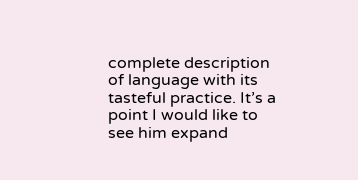complete description of language with its tasteful practice. It’s a point I would like to see him expand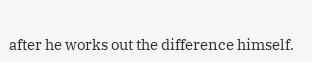after he works out the difference himself.